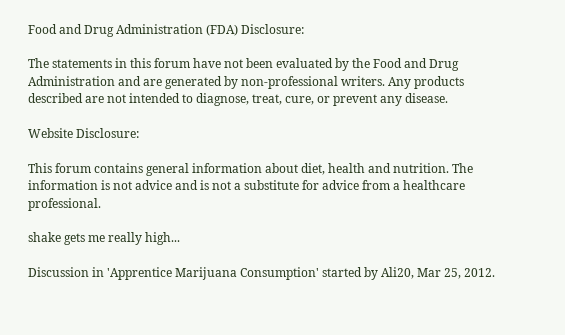Food and Drug Administration (FDA) Disclosure:

The statements in this forum have not been evaluated by the Food and Drug Administration and are generated by non-professional writers. Any products described are not intended to diagnose, treat, cure, or prevent any disease.

Website Disclosure:

This forum contains general information about diet, health and nutrition. The information is not advice and is not a substitute for advice from a healthcare professional.

shake gets me really high...

Discussion in 'Apprentice Marijuana Consumption' started by Ali20, Mar 25, 2012.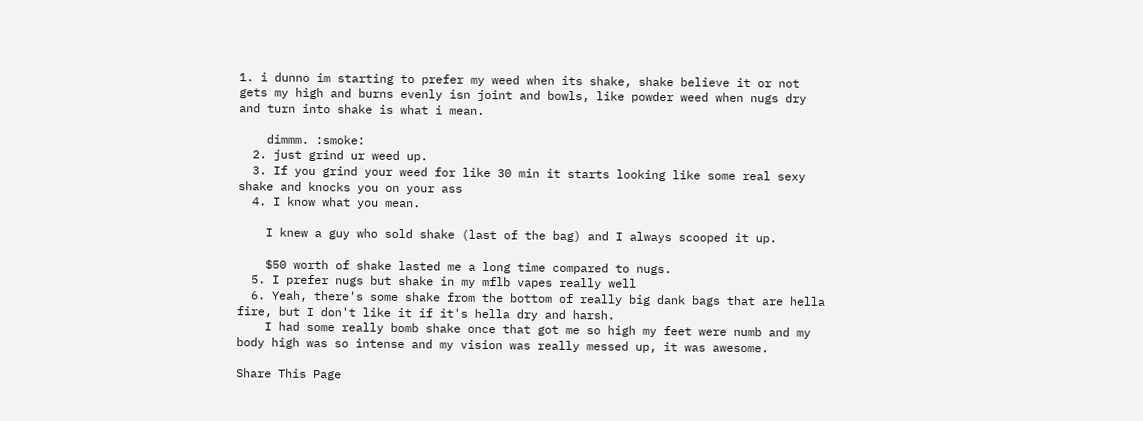1. i dunno im starting to prefer my weed when its shake, shake believe it or not gets my high and burns evenly isn joint and bowls, like powder weed when nugs dry and turn into shake is what i mean.

    dimmm. :smoke:
  2. just grind ur weed up.
  3. If you grind your weed for like 30 min it starts looking like some real sexy shake and knocks you on your ass
  4. I know what you mean.

    I knew a guy who sold shake (last of the bag) and I always scooped it up.

    $50 worth of shake lasted me a long time compared to nugs.
  5. I prefer nugs but shake in my mflb vapes really well
  6. Yeah, there's some shake from the bottom of really big dank bags that are hella fire, but I don't like it if it's hella dry and harsh.
    I had some really bomb shake once that got me so high my feet were numb and my body high was so intense and my vision was really messed up, it was awesome.

Share This Page